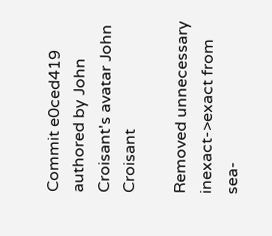Commit e0ced419 authored by John Croisant's avatar John Croisant

Removed unnecessary inexact->exact from sea-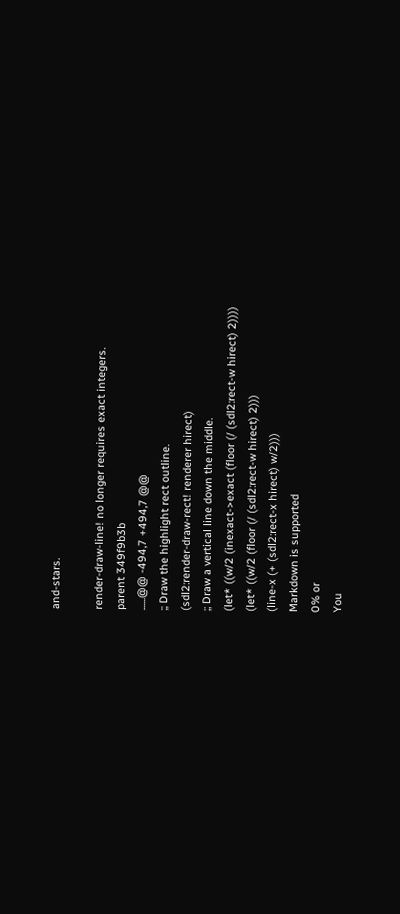and-stars.

render-draw-line! no longer requires exact integers.
parent 349f9b3b
......@@ -494,7 +494,7 @@
;; Draw the highlight rect outline.
(sdl2:render-draw-rect! renderer hirect)
;; Draw a vertical line down the middle.
(let* ((w/2 (inexact->exact (floor (/ (sdl2:rect-w hirect) 2))))
(let* ((w/2 (floor (/ (sdl2:rect-w hirect) 2)))
(line-x (+ (sdl2:rect-x hirect) w/2)))
Markdown is supported
0% or
You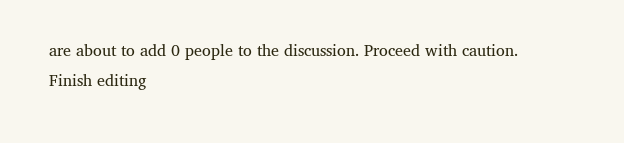are about to add 0 people to the discussion. Proceed with caution.
Finish editing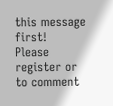this message first!
Please register or to comment